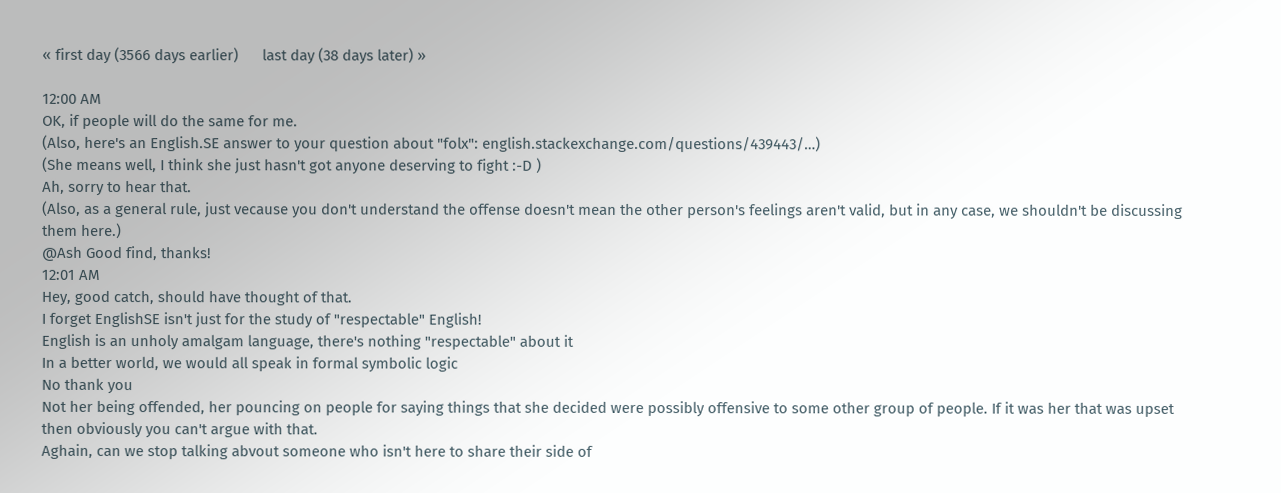« first day (3566 days earlier)      last day (38 days later) »

12:00 AM
OK, if people will do the same for me.
(Also, here's an English.SE answer to your question about "folx": english.stackexchange.com/questions/439443/…)
(She means well, I think she just hasn't got anyone deserving to fight :-D )
Ah, sorry to hear that.
(Also, as a general rule, just vecause you don't understand the offense doesn't mean the other person's feelings aren't valid, but in any case, we shouldn't be discussing them here.)
@Ash Good find, thanks!
12:01 AM
Hey, good catch, should have thought of that.
I forget EnglishSE isn't just for the study of "respectable" English!
English is an unholy amalgam language, there's nothing "respectable" about it
In a better world, we would all speak in formal symbolic logic
No thank you
Not her being offended, her pouncing on people for saying things that she decided were possibly offensive to some other group of people. If it was her that was upset then obviously you can't argue with that.
Aghain, can we stop talking abvout someone who isn't here to share their side of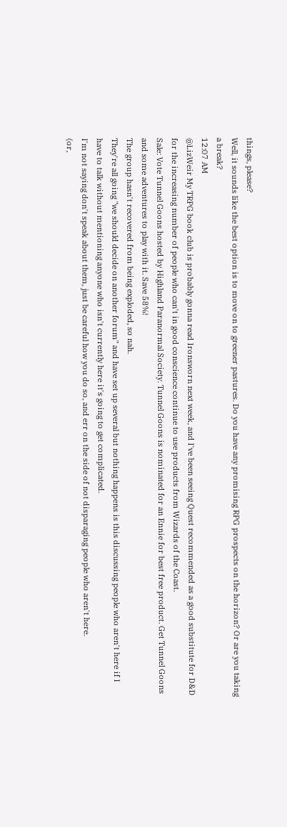things, please?
Well, it sounds like the best option is to move on to greener pastures. Do you have any promising RPG prospects on the horizon? Or are you taking a break?
12:07 AM
@LizWeir My TRPG book club is probably gonna read Ironsworn next week, and I've been seeing Quest recommended as a good substitute for D&D for the increasing number of people who can't in good conscience continue to use products from Wizards of the Coast.
Sale: Vote Tunnel Goons hosted by Highland Paranormal Society. Tunnel Goons is nominated for an Ennie for best free product. Get Tunnel Goons and some adventures to play with it. Save 58%!
The group hasn't recovered from being exploded, so nah.
They're all going "we should decide on another forum" and have set up several but nothing happens is this discussing people who aren't here if I have to talk without mentioning anyone who isn't currently here it's going to get complicated.
I'm not saying don't speak about them, just be careful how you do so, and err on the side of not disparaging people who aren't here.
(or,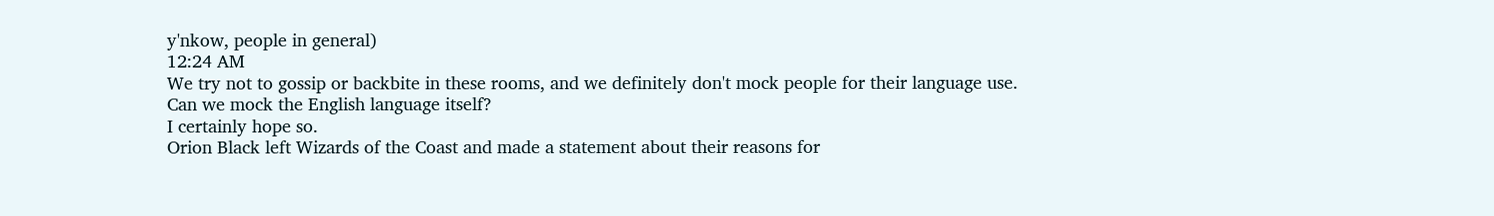y'nkow, people in general)
12:24 AM
We try not to gossip or backbite in these rooms, and we definitely don't mock people for their language use.
Can we mock the English language itself?
I certainly hope so.
Orion Black left Wizards of the Coast and made a statement about their reasons for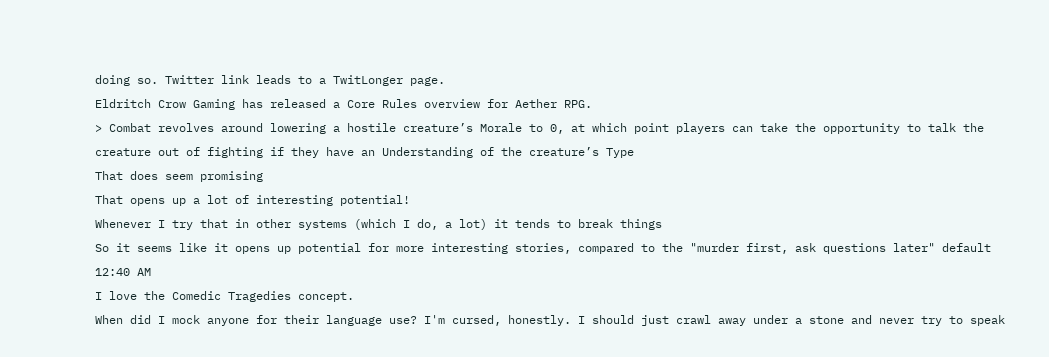doing so. Twitter link leads to a TwitLonger page.
Eldritch Crow Gaming has released a Core Rules overview for Aether RPG.
> Combat revolves around lowering a hostile creature’s Morale to 0, at which point players can take the opportunity to talk the creature out of fighting if they have an Understanding of the creature’s Type
That does seem promising
That opens up a lot of interesting potential!
Whenever I try that in other systems (which I do, a lot) it tends to break things
So it seems like it opens up potential for more interesting stories, compared to the "murder first, ask questions later" default
12:40 AM
I love the Comedic Tragedies concept.
When did I mock anyone for their language use? I'm cursed, honestly. I should just crawl away under a stone and never try to speak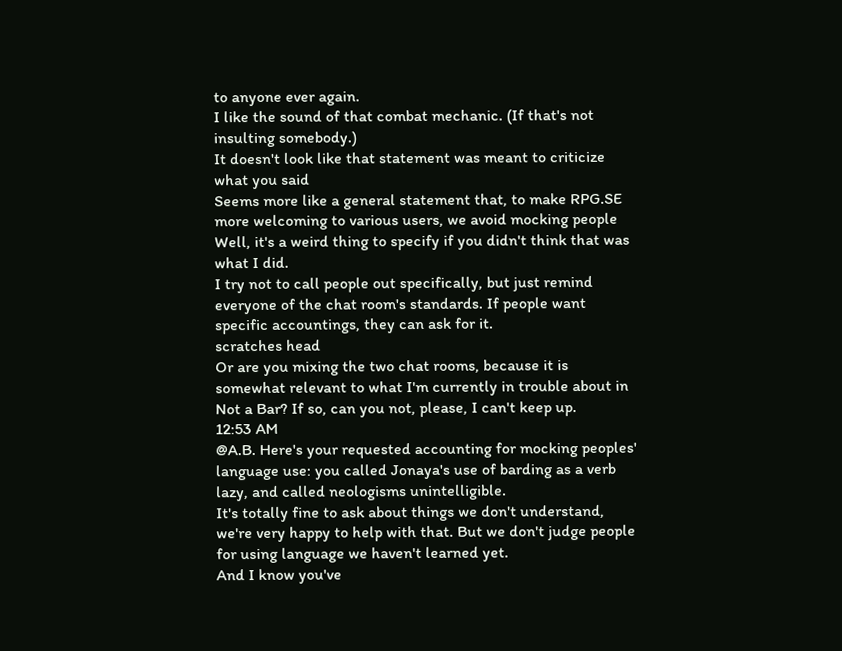to anyone ever again.
I like the sound of that combat mechanic. (If that's not insulting somebody.)
It doesn't look like that statement was meant to criticize what you said
Seems more like a general statement that, to make RPG.SE more welcoming to various users, we avoid mocking people
Well, it's a weird thing to specify if you didn't think that was what I did.
I try not to call people out specifically, but just remind everyone of the chat room's standards. If people want specific accountings, they can ask for it.
scratches head
Or are you mixing the two chat rooms, because it is somewhat relevant to what I'm currently in trouble about in Not a Bar? If so, can you not, please, I can't keep up.
12:53 AM
@A.B. Here's your requested accounting for mocking peoples' language use: you called Jonaya's use of barding as a verb lazy, and called neologisms unintelligible.
It's totally fine to ask about things we don't understand, we're very happy to help with that. But we don't judge people for using language we haven't learned yet.
And I know you've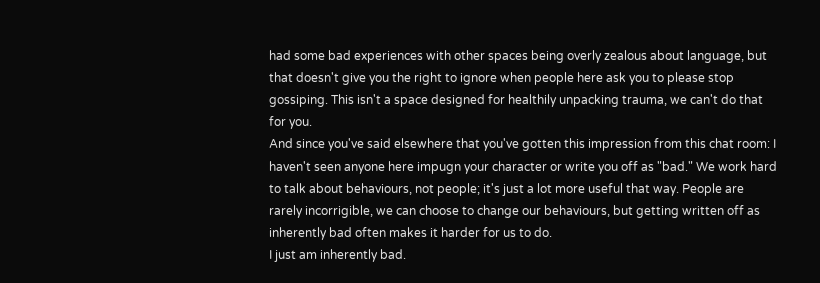had some bad experiences with other spaces being overly zealous about language, but that doesn't give you the right to ignore when people here ask you to please stop gossiping. This isn't a space designed for healthily unpacking trauma, we can't do that for you.
And since you've said elsewhere that you've gotten this impression from this chat room: I haven't seen anyone here impugn your character or write you off as "bad." We work hard to talk about behaviours, not people; it's just a lot more useful that way. People are rarely incorrigible, we can choose to change our behaviours, but getting written off as inherently bad often makes it harder for us to do.
I just am inherently bad.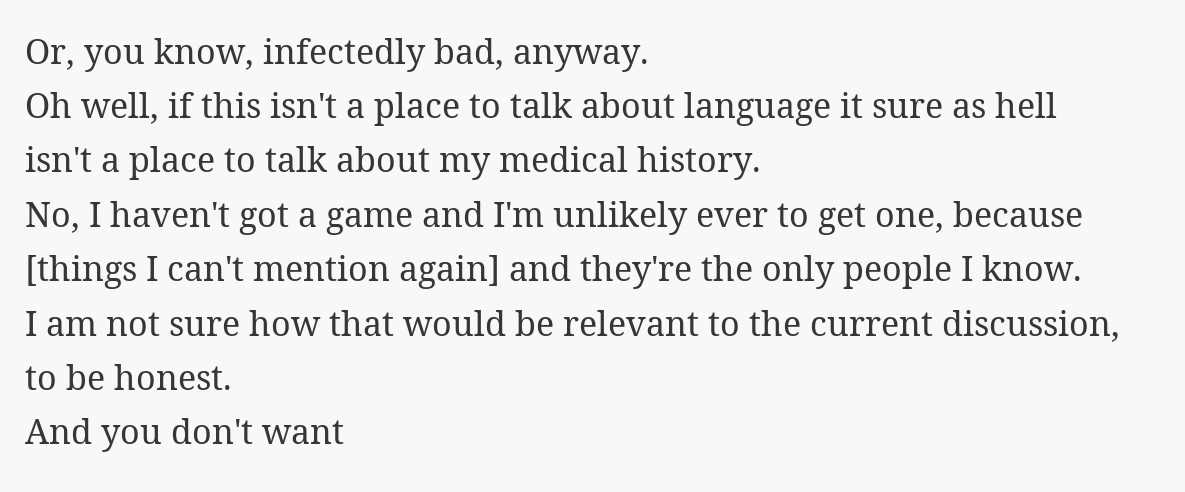Or, you know, infectedly bad, anyway.
Oh well, if this isn't a place to talk about language it sure as hell isn't a place to talk about my medical history.
No, I haven't got a game and I'm unlikely ever to get one, because [things I can't mention again] and they're the only people I know.
I am not sure how that would be relevant to the current discussion, to be honest.
And you don't want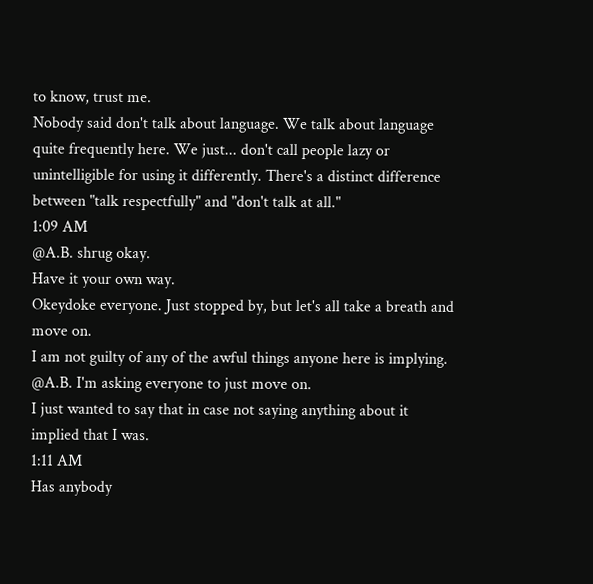to know, trust me.
Nobody said don't talk about language. We talk about language quite frequently here. We just... don't call people lazy or unintelligible for using it differently. There's a distinct difference between "talk respectfully" and "don't talk at all."
1:09 AM
@A.B. shrug okay.
Have it your own way.
Okeydoke everyone. Just stopped by, but let's all take a breath and move on.
I am not guilty of any of the awful things anyone here is implying.
@A.B. I'm asking everyone to just move on.
I just wanted to say that in case not saying anything about it implied that I was.
1:11 AM
Has anybody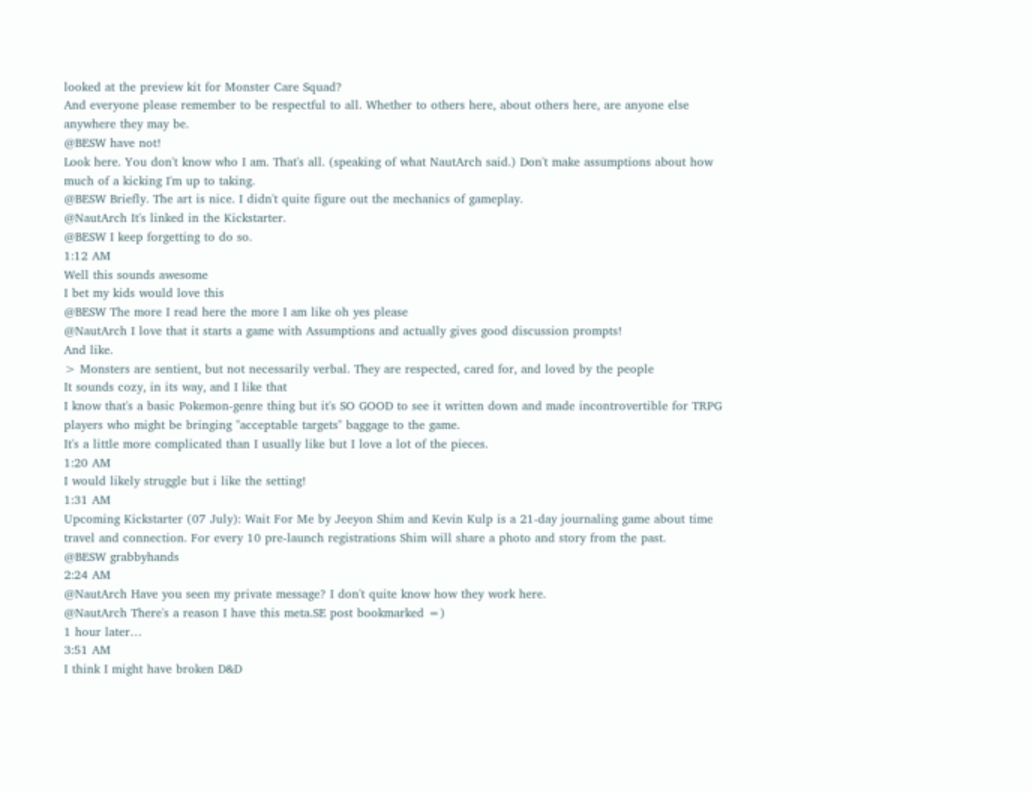looked at the preview kit for Monster Care Squad?
And everyone please remember to be respectful to all. Whether to others here, about others here, are anyone else anywhere they may be.
@BESW have not!
Look here. You don't know who I am. That's all. (speaking of what NautArch said.) Don't make assumptions about how much of a kicking I'm up to taking.
@BESW Briefly. The art is nice. I didn't quite figure out the mechanics of gameplay.
@NautArch It's linked in the Kickstarter.
@BESW I keep forgetting to do so.
1:12 AM
Well this sounds awesome
I bet my kids would love this
@BESW The more I read here the more I am like oh yes please
@NautArch I love that it starts a game with Assumptions and actually gives good discussion prompts!
And like.
> Monsters are sentient, but not necessarily verbal. They are respected, cared for, and loved by the people
It sounds cozy, in its way, and I like that
I know that's a basic Pokemon-genre thing but it's SO GOOD to see it written down and made incontrovertible for TRPG players who might be bringing "acceptable targets" baggage to the game.
It's a little more complicated than I usually like but I love a lot of the pieces.
1:20 AM
I would likely struggle but i like the setting!
1:31 AM
Upcoming Kickstarter (07 July): Wait For Me by Jeeyon Shim and Kevin Kulp is a 21-day journaling game about time travel and connection. For every 10 pre-launch registrations Shim will share a photo and story from the past.
@BESW grabbyhands
2:24 AM
@NautArch Have you seen my private message? I don't quite know how they work here.
@NautArch There's a reason I have this meta.SE post bookmarked =)
1 hour later…
3:51 AM
I think I might have broken D&D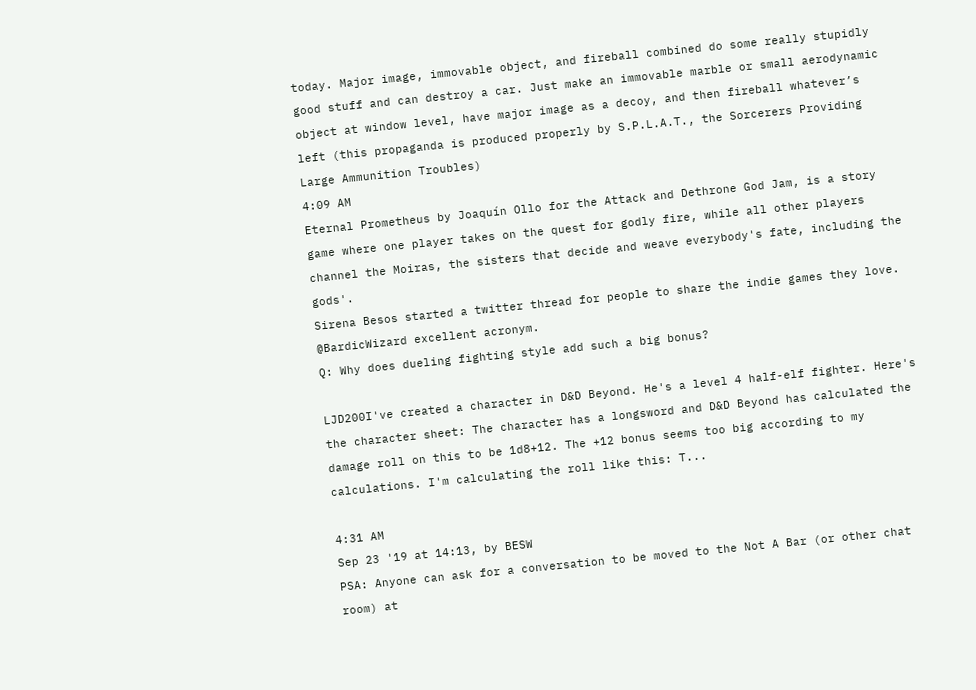today. Major image, immovable object, and fireball combined do some really stupidly good stuff and can destroy a car. Just make an immovable marble or small aerodynamic object at window level, have major image as a decoy, and then fireball whatever’s left (this propaganda is produced properly by S.P.L.A.T., the Sorcerers Providing Large Ammunition Troubles)
4:09 AM
Eternal Prometheus by Joaquín Ollo for the Attack and Dethrone God Jam, is a story game where one player takes on the quest for godly fire, while all other players channel the Moiras, the sisters that decide and weave everybody's fate, including the gods'.
Sirena Besos started a twitter thread for people to share the indie games they love.
@BardicWizard excellent acronym.
Q: Why does dueling fighting style add such a big bonus?

LJD200I've created a character in D&D Beyond. He's a level 4 half-elf fighter. Here's the character sheet: The character has a longsword and D&D Beyond has calculated the damage roll on this to be 1d8+12. The +12 bonus seems too big according to my calculations. I'm calculating the roll like this: T...

4:31 AM
Sep 23 '19 at 14:13, by BESW
PSA: Anyone can ask for a conversation to be moved to the Not A Bar (or other chat room) at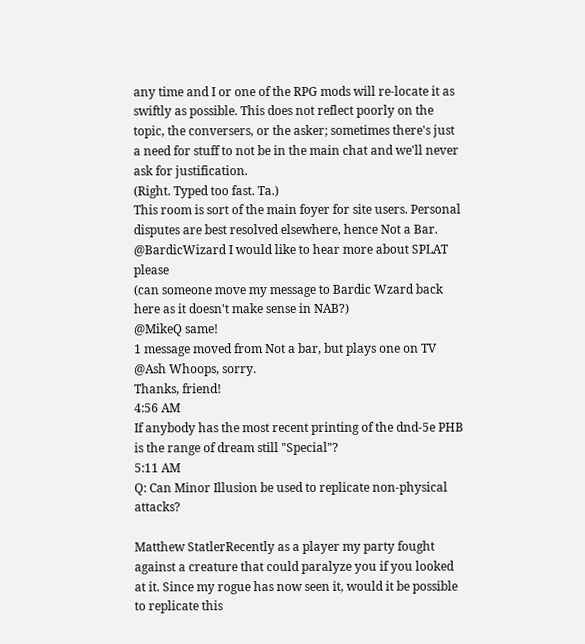any time and I or one of the RPG mods will re-locate it as swiftly as possible. This does not reflect poorly on the topic, the conversers, or the asker; sometimes there's just a need for stuff to not be in the main chat and we'll never ask for justification.
(Right. Typed too fast. Ta.)
This room is sort of the main foyer for site users. Personal disputes are best resolved elsewhere, hence Not a Bar.
@BardicWizard I would like to hear more about SPLAT please
(can someone move my message to Bardic Wzard back here as it doesn't make sense in NAB?)
@MikeQ same!
1 message moved from Not a bar, but plays one on TV
@Ash Whoops, sorry.
Thanks, friend!
4:56 AM
If anybody has the most recent printing of the dnd-5e PHB is the range of dream still "Special"?
5:11 AM
Q: Can Minor Illusion be used to replicate non-physical attacks?

Matthew StatlerRecently as a player my party fought against a creature that could paralyze you if you looked at it. Since my rogue has now seen it, would it be possible to replicate this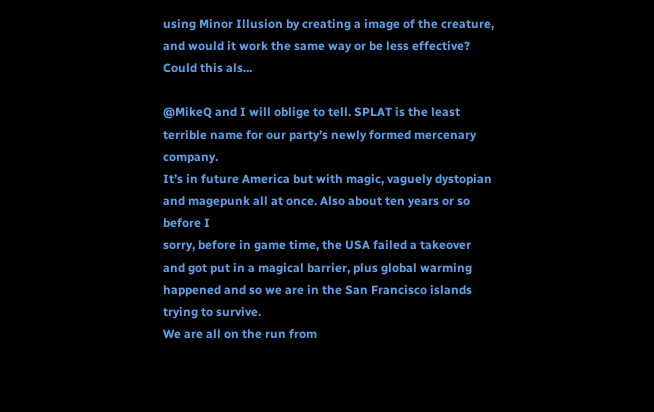using Minor Illusion by creating a image of the creature, and would it work the same way or be less effective? Could this als...

@MikeQ and I will oblige to tell. SPLAT is the least terrible name for our party’s newly formed mercenary company.
It’s in future America but with magic, vaguely dystopian and magepunk all at once. Also about ten years or so before I
sorry, before in game time, the USA failed a takeover and got put in a magical barrier, plus global warming happened and so we are in the San Francisco islands trying to survive.
We are all on the run from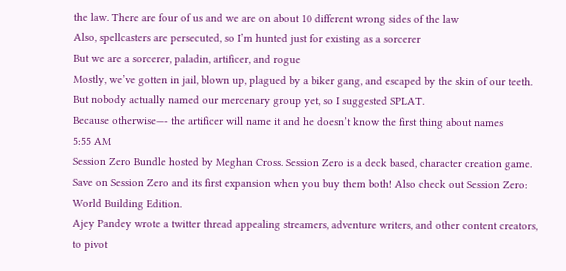the law. There are four of us and we are on about 10 different wrong sides of the law
Also, spellcasters are persecuted, so I’m hunted just for existing as a sorcerer
But we are a sorcerer, paladin, artificer, and rogue
Mostly, we’ve gotten in jail, blown up, plagued by a biker gang, and escaped by the skin of our teeth.
But nobody actually named our mercenary group yet, so I suggested SPLAT.
Because otherwise—- the artificer will name it and he doesn’t know the first thing about names
5:55 AM
Session Zero Bundle hosted by Meghan Cross. Session Zero is a deck based, character creation game. Save on Session Zero and its first expansion when you buy them both! Also check out Session Zero: World Building Edition.
Ajey Pandey wrote a twitter thread appealing streamers, adventure writers, and other content creators, to pivot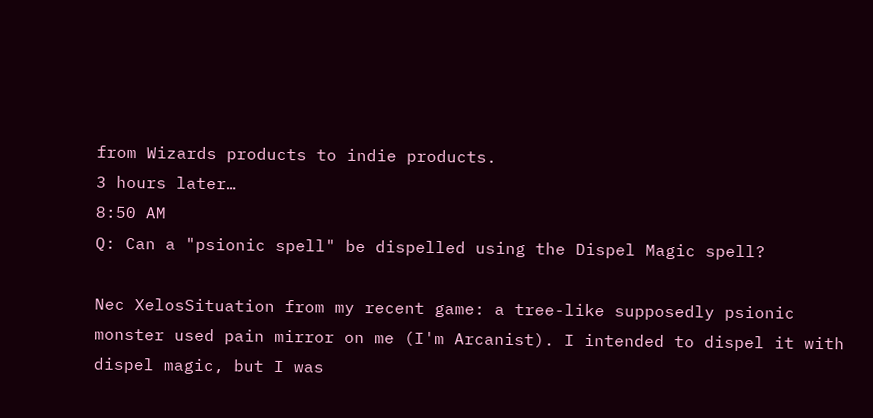from Wizards products to indie products.
3 hours later…
8:50 AM
Q: Can a "psionic spell" be dispelled using the Dispel Magic spell?

Nec XelosSituation from my recent game: a tree-like supposedly psionic monster used pain mirror on me (I'm Arcanist). I intended to dispel it with dispel magic, but I was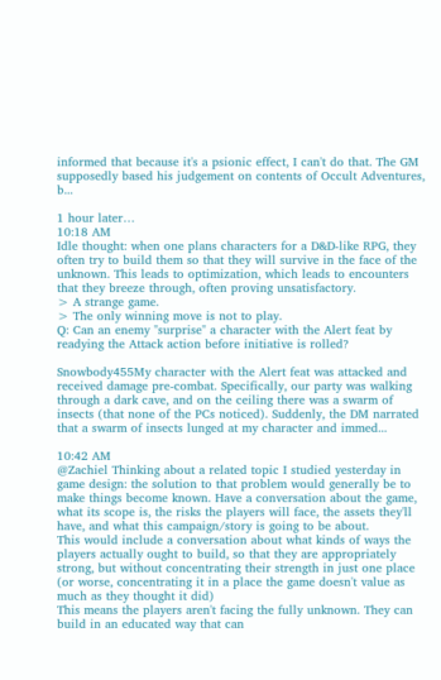informed that because it's a psionic effect, I can't do that. The GM supposedly based his judgement on contents of Occult Adventures, b...

1 hour later…
10:18 AM
Idle thought: when one plans characters for a D&D-like RPG, they often try to build them so that they will survive in the face of the unknown. This leads to optimization, which leads to encounters that they breeze through, often proving unsatisfactory.
> A strange game.
> The only winning move is not to play.
Q: Can an enemy "surprise" a character with the Alert feat by readying the Attack action before initiative is rolled?

Snowbody455My character with the Alert feat was attacked and received damage pre-combat. Specifically, our party was walking through a dark cave, and on the ceiling there was a swarm of insects (that none of the PCs noticed). Suddenly, the DM narrated that a swarm of insects lunged at my character and immed...

10:42 AM
@Zachiel Thinking about a related topic I studied yesterday in game design: the solution to that problem would generally be to make things become known. Have a conversation about the game, what its scope is, the risks the players will face, the assets they'll have, and what this campaign/story is going to be about.
This would include a conversation about what kinds of ways the players actually ought to build, so that they are appropriately strong, but without concentrating their strength in just one place (or worse, concentrating it in a place the game doesn't value as much as they thought it did)
This means the players aren't facing the fully unknown. They can build in an educated way that can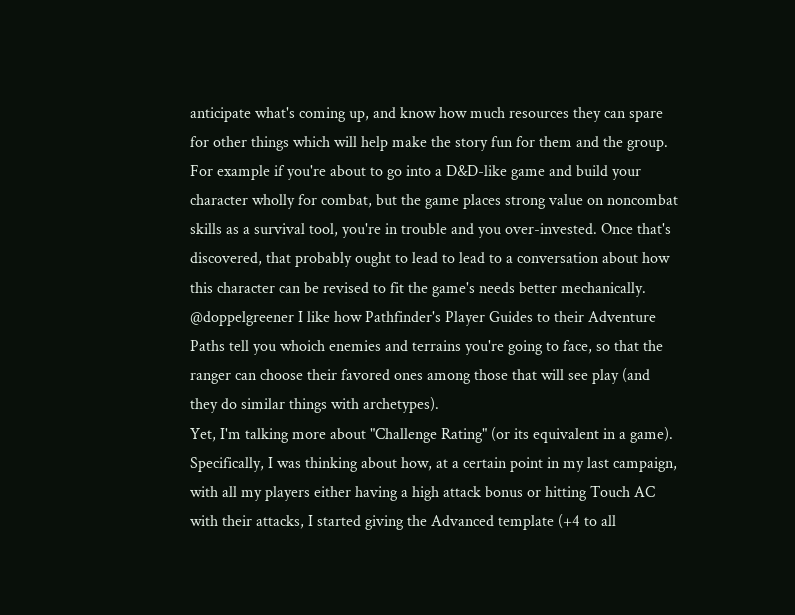anticipate what's coming up, and know how much resources they can spare for other things which will help make the story fun for them and the group.
For example if you're about to go into a D&D-like game and build your character wholly for combat, but the game places strong value on noncombat skills as a survival tool, you're in trouble and you over-invested. Once that's discovered, that probably ought to lead to lead to a conversation about how this character can be revised to fit the game's needs better mechanically.
@doppelgreener I like how Pathfinder's Player Guides to their Adventure Paths tell you whoich enemies and terrains you're going to face, so that the ranger can choose their favored ones among those that will see play (and they do similar things with archetypes).
Yet, I'm talking more about "Challenge Rating" (or its equivalent in a game).
Specifically, I was thinking about how, at a certain point in my last campaign, with all my players either having a high attack bonus or hitting Touch AC with their attacks, I started giving the Advanced template (+4 to all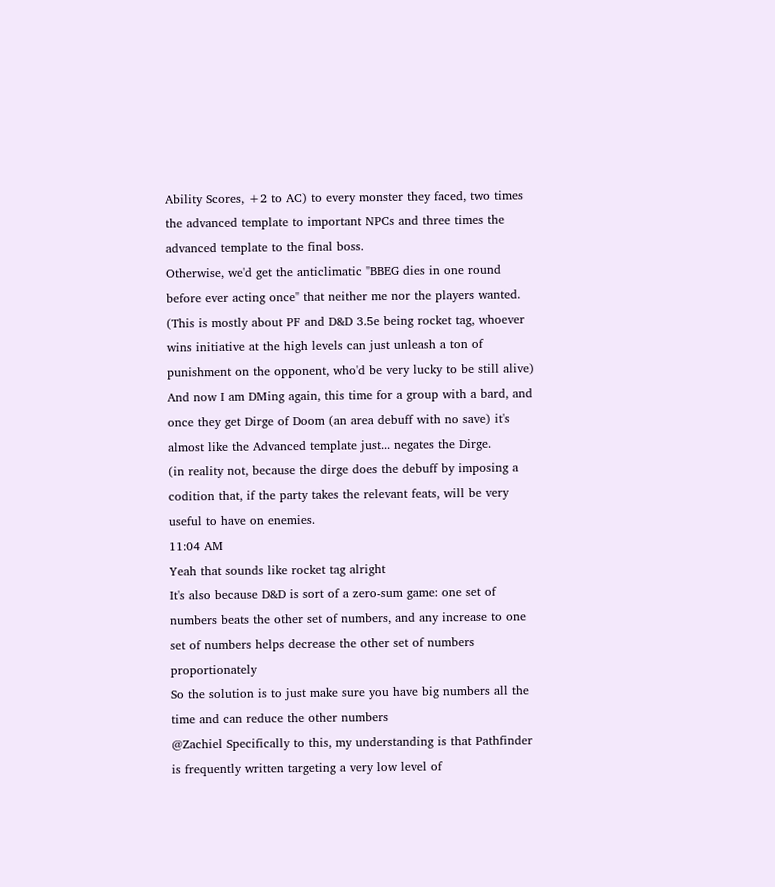Ability Scores, +2 to AC) to every monster they faced, two times the advanced template to important NPCs and three times the advanced template to the final boss.
Otherwise, we'd get the anticlimatic "BBEG dies in one round before ever acting once" that neither me nor the players wanted.
(This is mostly about PF and D&D 3.5e being rocket tag, whoever wins initiative at the high levels can just unleash a ton of punishment on the opponent, who'd be very lucky to be still alive)
And now I am DMing again, this time for a group with a bard, and once they get Dirge of Doom (an area debuff with no save) it's almost like the Advanced template just... negates the Dirge.
(in reality not, because the dirge does the debuff by imposing a codition that, if the party takes the relevant feats, will be very useful to have on enemies.
11:04 AM
Yeah that sounds like rocket tag alright
It's also because D&D is sort of a zero-sum game: one set of numbers beats the other set of numbers, and any increase to one set of numbers helps decrease the other set of numbers proportionately
So the solution is to just make sure you have big numbers all the time and can reduce the other numbers
@Zachiel Specifically to this, my understanding is that Pathfinder is frequently written targeting a very low level of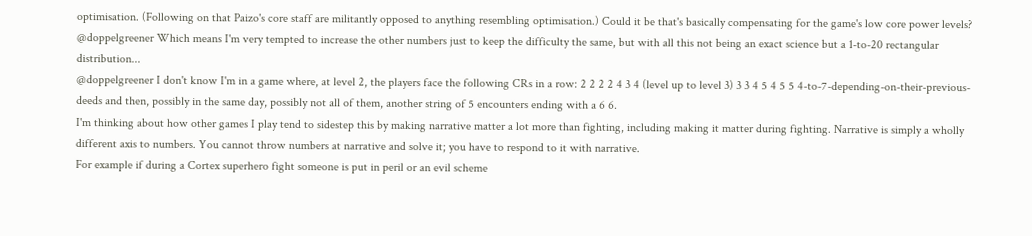optimisation. (Following on that Paizo's core staff are militantly opposed to anything resembling optimisation.) Could it be that's basically compensating for the game's low core power levels?
@doppelgreener Which means I'm very tempted to increase the other numbers just to keep the difficulty the same, but with all this not being an exact science but a 1-to-20 rectangular distribution...
@doppelgreener I don't know I'm in a game where, at level 2, the players face the following CRs in a row: 2 2 2 2 4 3 4 (level up to level 3) 3 3 4 5 4 5 5 4-to-7-depending-on-their-previous-deeds and then, possibly in the same day, possibly not all of them, another string of 5 encounters ending with a 6 6.
I'm thinking about how other games I play tend to sidestep this by making narrative matter a lot more than fighting, including making it matter during fighting. Narrative is simply a wholly different axis to numbers. You cannot throw numbers at narrative and solve it; you have to respond to it with narrative.
For example if during a Cortex superhero fight someone is put in peril or an evil scheme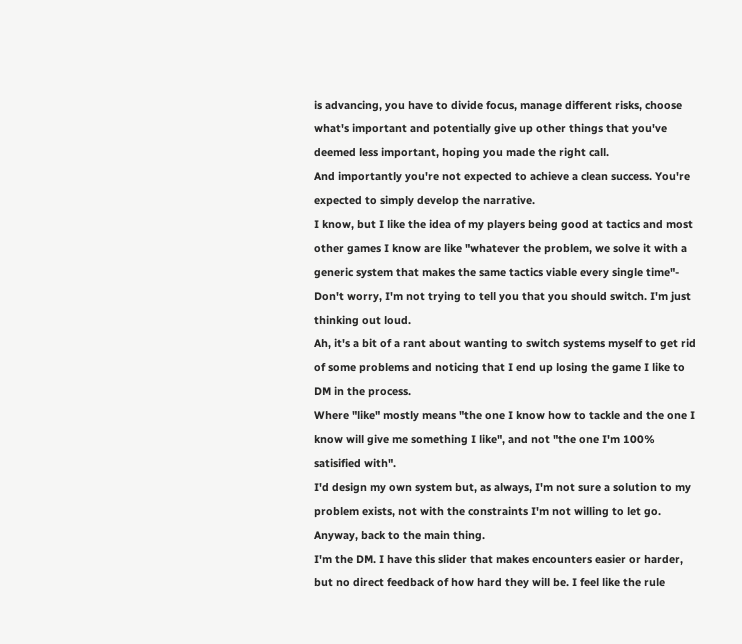is advancing, you have to divide focus, manage different risks, choose what's important and potentially give up other things that you've deemed less important, hoping you made the right call.
And importantly you're not expected to achieve a clean success. You're expected to simply develop the narrative.
I know, but I like the idea of my players being good at tactics and most other games I know are like "whatever the problem, we solve it with a generic system that makes the same tactics viable every single time"-
Don't worry, I'm not trying to tell you that you should switch. I'm just thinking out loud.
Ah, it's a bit of a rant about wanting to switch systems myself to get rid of some problems and noticing that I end up losing the game I like to DM in the process.
Where "like" mostly means "the one I know how to tackle and the one I know will give me something I like", and not "the one I'm 100% satisified with".
I'd design my own system but, as always, I'm not sure a solution to my problem exists, not with the constraints I'm not willing to let go. Anyway, back to the main thing.
I'm the DM. I have this slider that makes encounters easier or harder, but no direct feedback of how hard they will be. I feel like the rule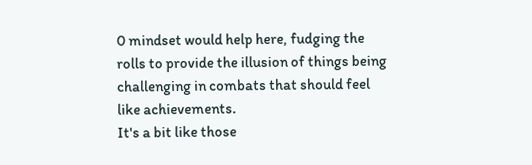0 mindset would help here, fudging the rolls to provide the illusion of things being challenging in combats that should feel like achievements.
It's a bit like those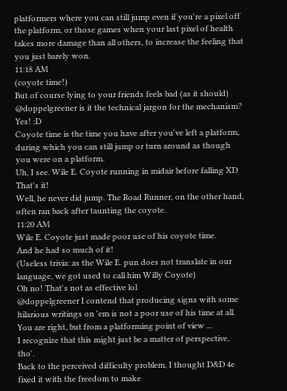platformers where you can still jump even if you're a pixel off the platform, or those games when your last pixel of health takes more damage than all others, to increase the feeling that you just barely won.
11:18 AM
(coyote time!)
But of course lying to your friends feels bad (as it should)
@doppelgreener is it the technical jargon for the mechanism?
Yes! :D
Coyote time is the time you have after you've left a platform, during which you can still jump or turn around as though you were on a platform.
Uh, I see. Wile E. Coyote running in midair before falling XD
That's it!
Well, he never did jump. The Road Runner, on the other hand, often ran back after taunting the coyote.
11:20 AM
Wile E. Coyote just made poor use of his coyote time.
And he had so much of it!
(Useless trivia: as the Wile E. pun does not translate in our language, we got used to call him Willy Coyote)
Oh no! That's not as effective lol
@doppelgreener I contend that producing signs with some hilarious writings on 'em is not a poor use of his time at all.
You are right, but from a platforming point of view ...
I recognize that this might just be a matter of perspective, tho'.
Back to the perceived difficulty problem, I thought D&D 4e fixed it with the freedom to make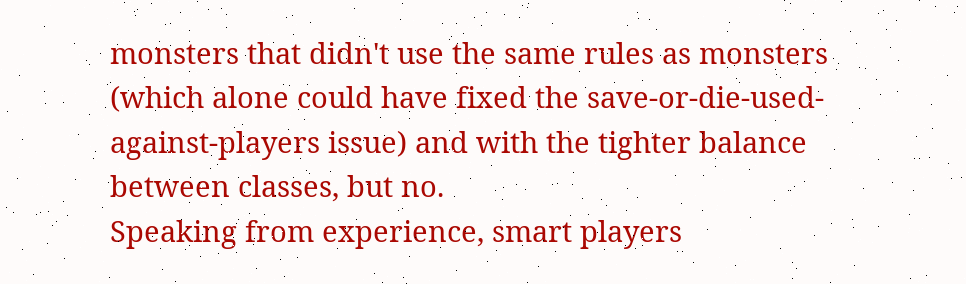monsters that didn't use the same rules as monsters (which alone could have fixed the save-or-die-used-against-players issue) and with the tighter balance between classes, but no.
Speaking from experience, smart players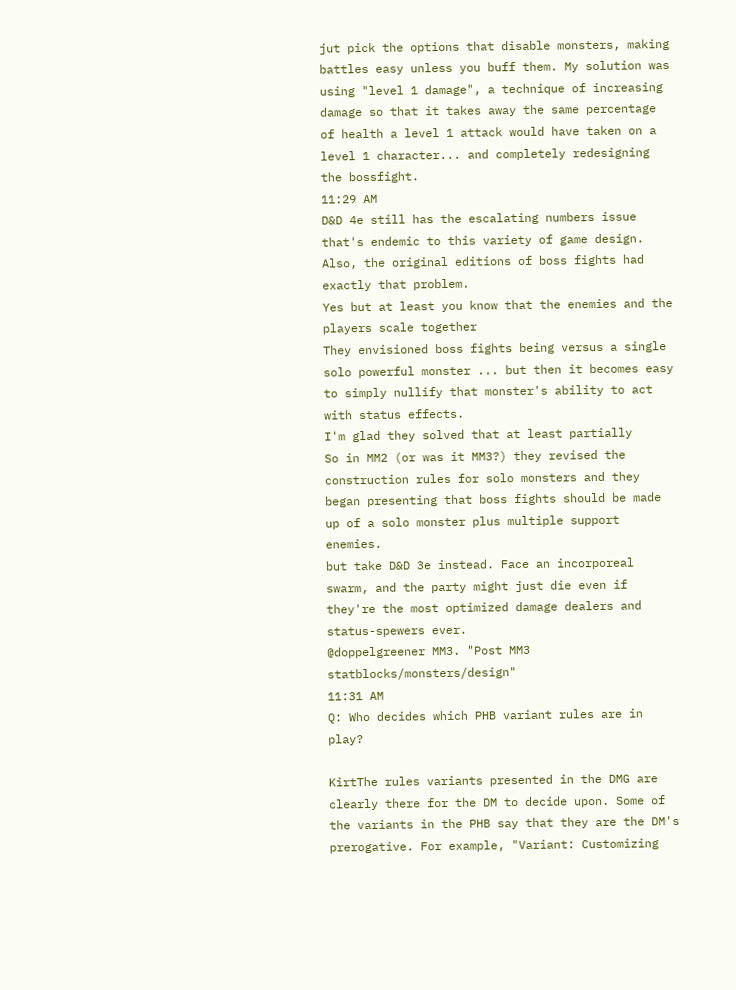jut pick the options that disable monsters, making battles easy unless you buff them. My solution was using "level 1 damage", a technique of increasing damage so that it takes away the same percentage of health a level 1 attack would have taken on a level 1 character... and completely redesigning the bossfight.
11:29 AM
D&D 4e still has the escalating numbers issue that's endemic to this variety of game design.
Also, the original editions of boss fights had exactly that problem.
Yes but at least you know that the enemies and the players scale together
They envisioned boss fights being versus a single solo powerful monster ... but then it becomes easy to simply nullify that monster's ability to act with status effects.
I'm glad they solved that at least partially
So in MM2 (or was it MM3?) they revised the construction rules for solo monsters and they began presenting that boss fights should be made up of a solo monster plus multiple support enemies.
but take D&D 3e instead. Face an incorporeal swarm, and the party might just die even if they're the most optimized damage dealers and status-spewers ever.
@doppelgreener MM3. "Post MM3 statblocks/monsters/design"
11:31 AM
Q: Who decides which PHB variant rules are in play?

KirtThe rules variants presented in the DMG are clearly there for the DM to decide upon. Some of the variants in the PHB say that they are the DM's prerogative. For example, "Variant: Customizing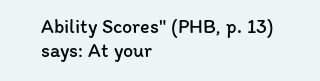Ability Scores" (PHB, p. 13) says: At your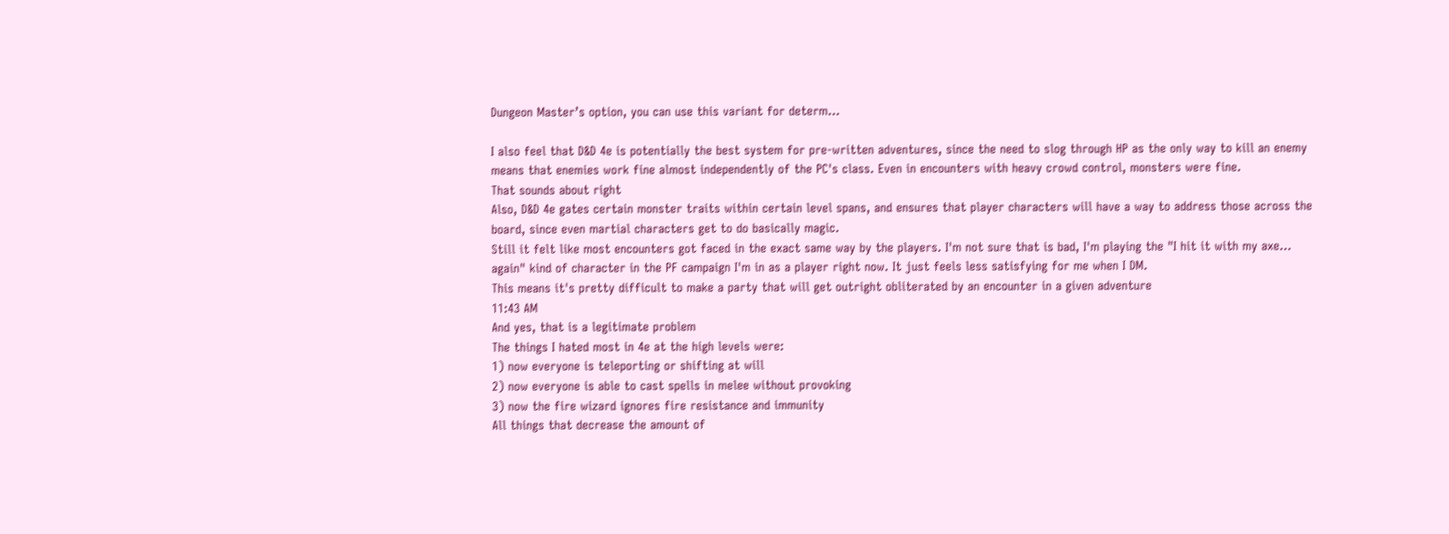Dungeon Master’s option, you can use this variant for determ...

I also feel that D&D 4e is potentially the best system for pre-written adventures, since the need to slog through HP as the only way to kill an enemy means that enemies work fine almost independently of the PC's class. Even in encounters with heavy crowd control, monsters were fine.
That sounds about right
Also, D&D 4e gates certain monster traits within certain level spans, and ensures that player characters will have a way to address those across the board, since even martial characters get to do basically magic.
Still it felt like most encounters got faced in the exact same way by the players. I'm not sure that is bad, I'm playing the "I hit it with my axe... again" kind of character in the PF campaign I'm in as a player right now. It just feels less satisfying for me when I DM.
This means it's pretty difficult to make a party that will get outright obliterated by an encounter in a given adventure
11:43 AM
And yes, that is a legitimate problem
The things I hated most in 4e at the high levels were:
1) now everyone is teleporting or shifting at will
2) now everyone is able to cast spells in melee without provoking
3) now the fire wizard ignores fire resistance and immunity
All things that decrease the amount of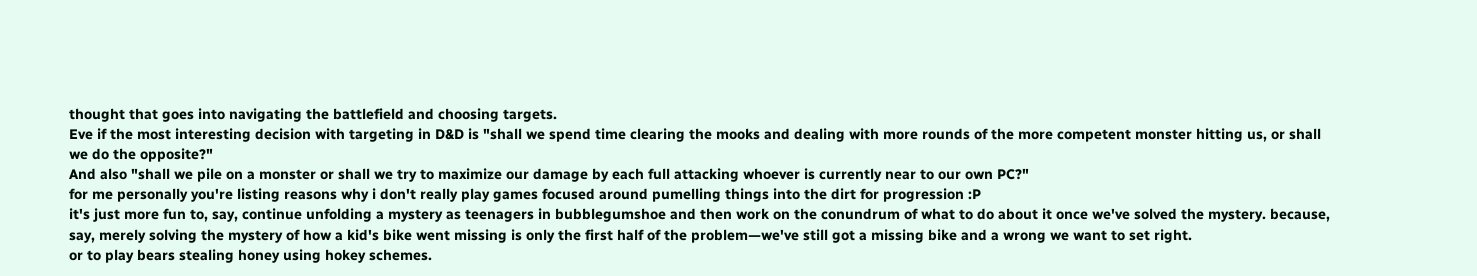thought that goes into navigating the battlefield and choosing targets.
Eve if the most interesting decision with targeting in D&D is "shall we spend time clearing the mooks and dealing with more rounds of the more competent monster hitting us, or shall we do the opposite?"
And also "shall we pile on a monster or shall we try to maximize our damage by each full attacking whoever is currently near to our own PC?"
for me personally you're listing reasons why i don't really play games focused around pumelling things into the dirt for progression :P
it's just more fun to, say, continue unfolding a mystery as teenagers in bubblegumshoe and then work on the conundrum of what to do about it once we've solved the mystery. because, say, merely solving the mystery of how a kid's bike went missing is only the first half of the problem—we've still got a missing bike and a wrong we want to set right.
or to play bears stealing honey using hokey schemes.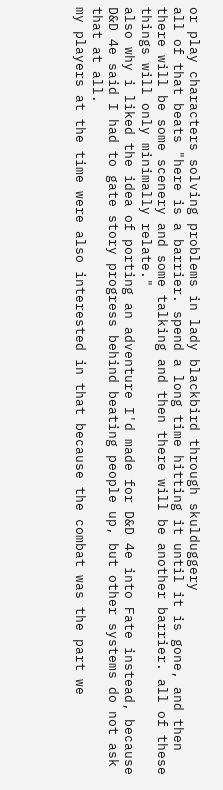or play characters solving problems in lady blackbird through skulduggery
all of that beats "here is a barrier. spend a long time hitting it until it is gone, and then there will be some scenery and some talking and then there will be another barrier. all of these things will only minimally relate."
also why i liked the idea of porting an adventure I'd made for D&D 4e into Fate instead, because D&D 4e said I had to gate story progress behind beating people up, but other systems do not ask that at all.
my players at the time were also interested in that because the combat was the part we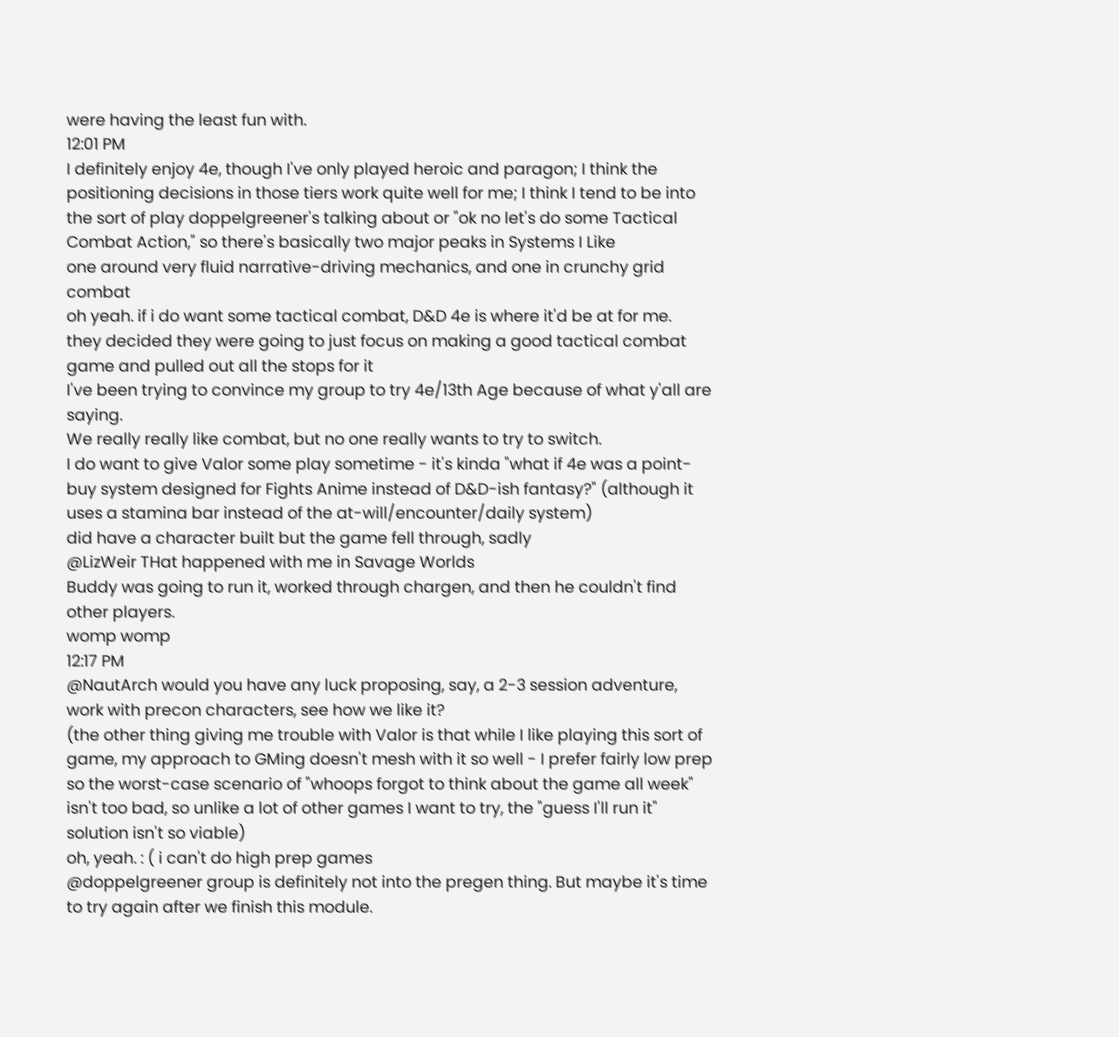were having the least fun with.
12:01 PM
I definitely enjoy 4e, though I've only played heroic and paragon; I think the positioning decisions in those tiers work quite well for me; I think I tend to be into the sort of play doppelgreener's talking about or "ok no let's do some Tactical Combat Action," so there's basically two major peaks in Systems I Like
one around very fluid narrative-driving mechanics, and one in crunchy grid combat
oh yeah. if i do want some tactical combat, D&D 4e is where it'd be at for me.
they decided they were going to just focus on making a good tactical combat game and pulled out all the stops for it
I've been trying to convince my group to try 4e/13th Age because of what y'all are saying.
We really really like combat, but no one really wants to try to switch.
I do want to give Valor some play sometime - it's kinda "what if 4e was a point-buy system designed for Fights Anime instead of D&D-ish fantasy?" (although it uses a stamina bar instead of the at-will/encounter/daily system)
did have a character built but the game fell through, sadly
@LizWeir THat happened with me in Savage Worlds
Buddy was going to run it, worked through chargen, and then he couldn't find other players.
womp womp
12:17 PM
@NautArch would you have any luck proposing, say, a 2-3 session adventure, work with precon characters, see how we like it?
(the other thing giving me trouble with Valor is that while I like playing this sort of game, my approach to GMing doesn't mesh with it so well - I prefer fairly low prep so the worst-case scenario of "whoops forgot to think about the game all week" isn't too bad, so unlike a lot of other games I want to try, the "guess I'll run it" solution isn't so viable)
oh, yeah. : ( i can't do high prep games
@doppelgreener group is definitely not into the pregen thing. But maybe it's time to try again after we finish this module.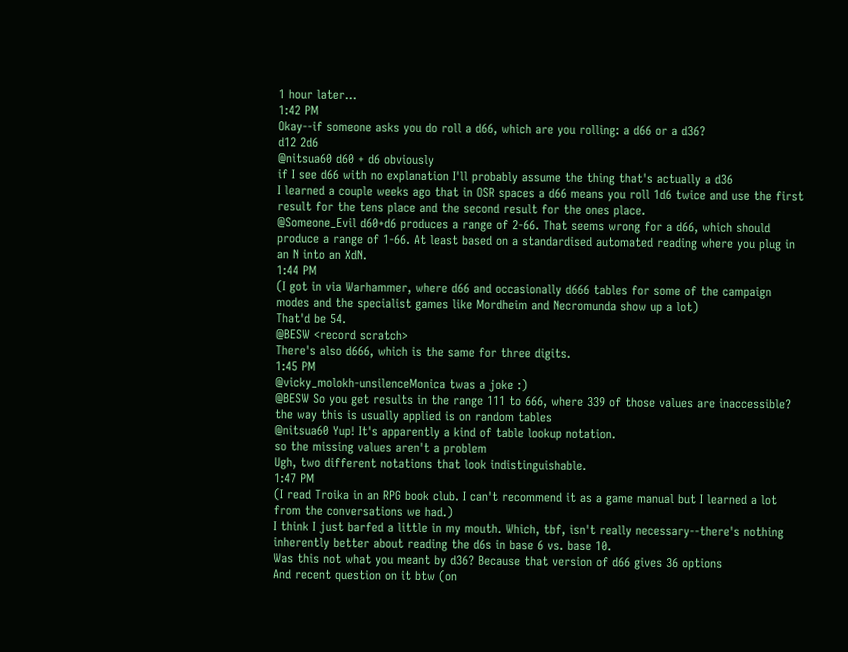1 hour later…
1:42 PM
Okay--if someone asks you do roll a d66, which are you rolling: a d66 or a d36?
d12 2d6
@nitsua60 d60 + d6 obviously
if I see d66 with no explanation I'll probably assume the thing that's actually a d36
I learned a couple weeks ago that in OSR spaces a d66 means you roll 1d6 twice and use the first result for the tens place and the second result for the ones place.
@Someone_Evil d60+d6 produces a range of 2-66. That seems wrong for a d66, which should produce a range of 1-66. At least based on a standardised automated reading where you plug in an N into an XdN.
1:44 PM
(I got in via Warhammer, where d66 and occasionally d666 tables for some of the campaign modes and the specialist games like Mordheim and Necromunda show up a lot)
That'd be 54.
@BESW <record scratch>
There's also d666, which is the same for three digits.
1:45 PM
@vicky_molokh-unsilenceMonica twas a joke :)
@BESW So you get results in the range 111 to 666, where 339 of those values are inaccessible?
the way this is usually applied is on random tables
@nitsua60 Yup! It's apparently a kind of table lookup notation.
so the missing values aren't a problem
Ugh, two different notations that look indistinguishable.
1:47 PM
(I read Troika in an RPG book club. I can't recommend it as a game manual but I learned a lot from the conversations we had.)
I think I just barfed a little in my mouth. Which, tbf, isn't really necessary--there's nothing inherently better about reading the d6s in base 6 vs. base 10.
Was this not what you meant by d36? Because that version of d66 gives 36 options
And recent question on it btw (on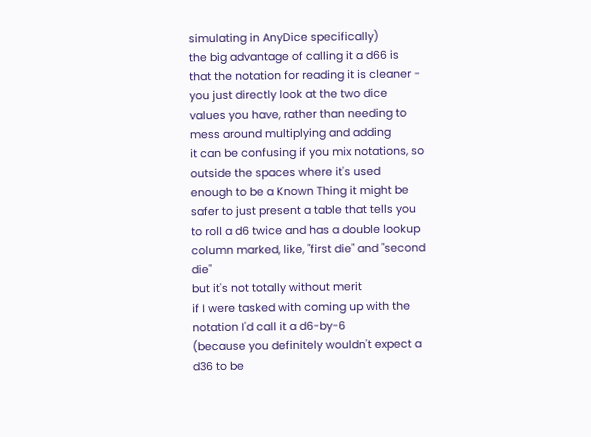simulating in AnyDice specifically)
the big advantage of calling it a d66 is that the notation for reading it is cleaner - you just directly look at the two dice values you have, rather than needing to mess around multiplying and adding
it can be confusing if you mix notations, so outside the spaces where it's used enough to be a Known Thing it might be safer to just present a table that tells you to roll a d6 twice and has a double lookup column marked, like, "first die" and "second die"
but it's not totally without merit
if I were tasked with coming up with the notation I'd call it a d6-by-6
(because you definitely wouldn't expect a d36 to be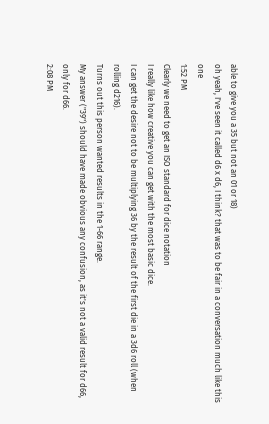able to give you a 35 but not an 01 or 18)
oh yeah, I've seen it called d6 x d6, I think? that was to be fair in a conversation much like this one
1:52 PM
Clearly we need to get an ISO standard for dice notation
I really like how creative you can get with the most basic dice.
I can get the desire not to be multiplying 36 by the result of the first die in a 3d6 roll (when rolling d216).
Turns out this person wanted results in the 1-66 range.
My answer ("39") should have made obvious any confusion, as it's not a valid result for d66, only for d66.
2:08 PM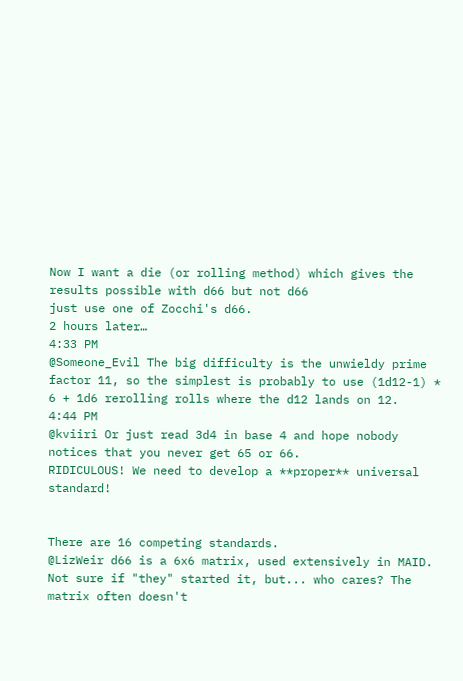Now I want a die (or rolling method) which gives the results possible with d66 but not d66
just use one of Zocchi's d66.
2 hours later…
4:33 PM
@Someone_Evil The big difficulty is the unwieldy prime factor 11, so the simplest is probably to use (1d12-1) * 6 + 1d6 rerolling rolls where the d12 lands on 12.
4:44 PM
@kviiri Or just read 3d4 in base 4 and hope nobody notices that you never get 65 or 66.
RIDICULOUS! We need to develop a **proper** universal standard!


There are 16 competing standards.
@LizWeir d66 is a 6x6 matrix, used extensively in MAID. Not sure if "they" started it, but... who cares? The matrix often doesn't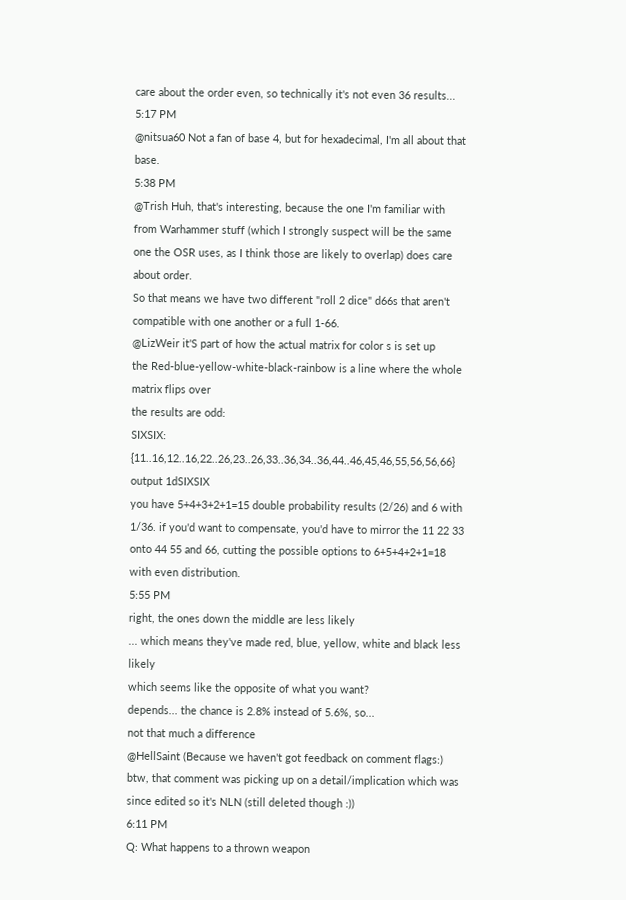care about the order even, so technically it's not even 36 results...
5:17 PM
@nitsua60 Not a fan of base 4, but for hexadecimal, I'm all about that base.
5:38 PM
@Trish Huh, that's interesting, because the one I'm familiar with from Warhammer stuff (which I strongly suspect will be the same one the OSR uses, as I think those are likely to overlap) does care about order.
So that means we have two different "roll 2 dice" d66s that aren't compatible with one another or a full 1-66.
@LizWeir it'S part of how the actual matrix for color s is set up
the Red-blue-yellow-white-black-rainbow is a line where the whole matrix flips over
the results are odd:
SIXSIX: {11..16,12..16,22..26,23..26,33..36,34..36,44..46,45,46,55,56,56,66}
output 1dSIXSIX
you have 5+4+3+2+1=15 double probability results (2/26) and 6 with 1/36. if you'd want to compensate, you'd have to mirror the 11 22 33 onto 44 55 and 66, cutting the possible options to 6+5+4+2+1=18 with even distribution.
5:55 PM
right, the ones down the middle are less likely
... which means they've made red, blue, yellow, white and black less likely
which seems like the opposite of what you want?
depends... the chance is 2.8% instead of 5.6%, so...
not that much a difference
@HellSaint (Because we haven't got feedback on comment flags:) btw, that comment was picking up on a detail/implication which was since edited so it's NLN (still deleted though :))
6:11 PM
Q: What happens to a thrown weapon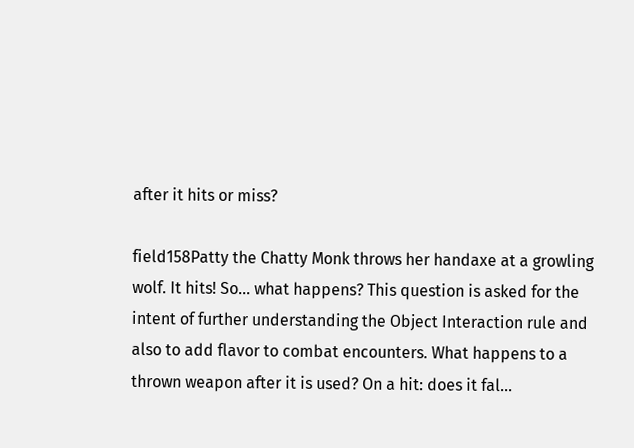after it hits or miss?

field158Patty the Chatty Monk throws her handaxe at a growling wolf. It hits! So... what happens? This question is asked for the intent of further understanding the Object Interaction rule and also to add flavor to combat encounters. What happens to a thrown weapon after it is used? On a hit: does it fal...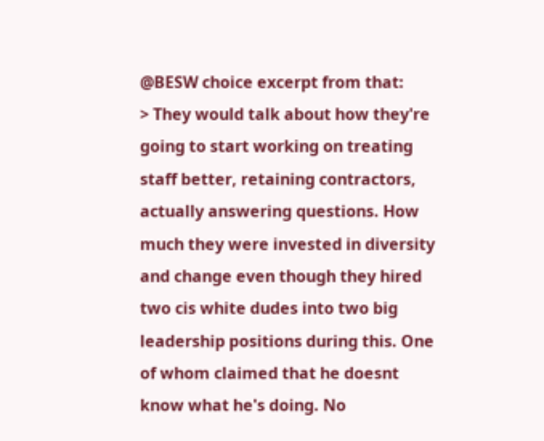@BESW choice excerpt from that:
> They would talk about how they're going to start working on treating staff better, retaining contractors, actually answering questions. How much they were invested in diversity and change even though they hired two cis white dudes into two big leadership positions during this. One of whom claimed that he doesnt know what he's doing. No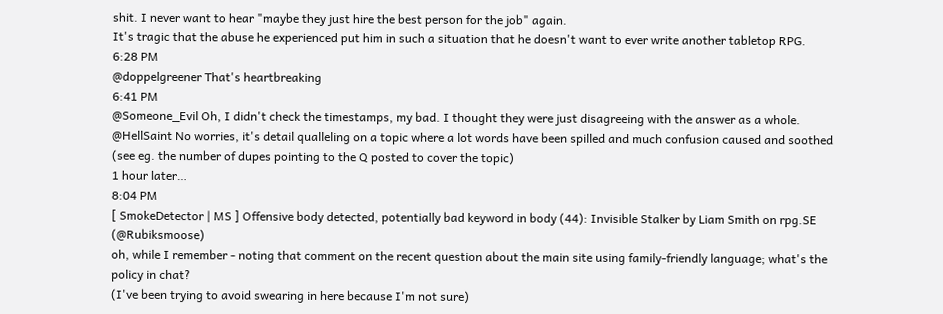shit. I never want to hear "maybe they just hire the best person for the job" again.
It's tragic that the abuse he experienced put him in such a situation that he doesn't want to ever write another tabletop RPG.
6:28 PM
@doppelgreener That's heartbreaking
6:41 PM
@Someone_Evil Oh, I didn't check the timestamps, my bad. I thought they were just disagreeing with the answer as a whole.
@HellSaint No worries, it's detail qualleling on a topic where a lot words have been spilled and much confusion caused and soothed (see eg. the number of dupes pointing to the Q posted to cover the topic)
1 hour later…
8:04 PM
[ SmokeDetector | MS ] Offensive body detected, potentially bad keyword in body (44): Invisible Stalker by Liam Smith on rpg.SE (@Rubiksmoose)
oh, while I remember - noting that comment on the recent question about the main site using family-friendly language; what's the policy in chat?
(I've been trying to avoid swearing in here because I'm not sure)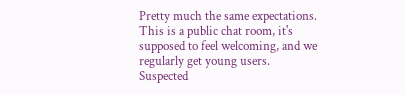Pretty much the same expectations. This is a public chat room, it's supposed to feel welcoming, and we regularly get young users.
Suspected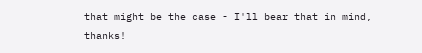that might be the case - I'll bear that in mind, thanks!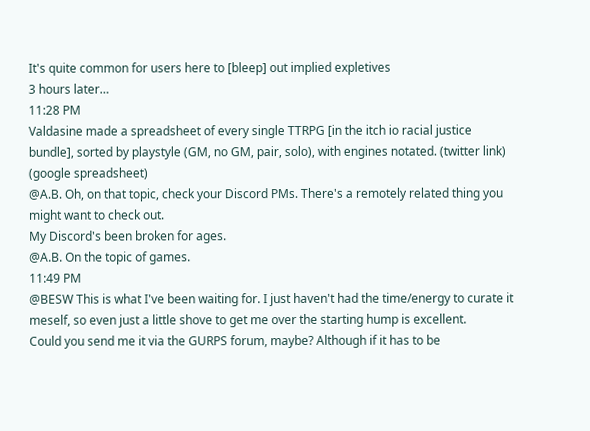It's quite common for users here to [bleep] out implied expletives
3 hours later…
11:28 PM
Valdasine made a spreadsheet of every single TTRPG [in the itch io racial justice bundle], sorted by playstyle (GM, no GM, pair, solo), with engines notated. (twitter link) (google spreadsheet)
@A.B. Oh, on that topic, check your Discord PMs. There's a remotely related thing you might want to check out.
My Discord's been broken for ages.
@A.B. On the topic of games.
11:49 PM
@BESW This is what I've been waiting for. I just haven't had the time/energy to curate it meself, so even just a little shove to get me over the starting hump is excellent.
Could you send me it via the GURPS forum, maybe? Although if it has to be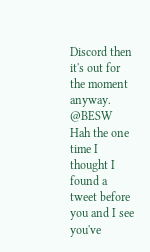Discord then it's out for the moment anyway.
@BESW Hah the one time I thought I found a tweet before you and I see you've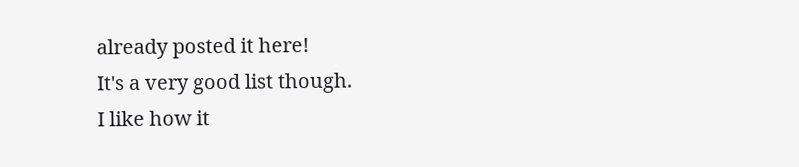already posted it here!
It's a very good list though.
I like how it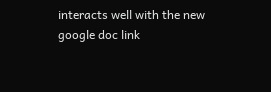interacts well with the new google doc link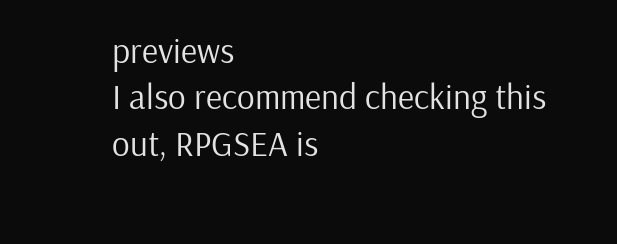previews
I also recommend checking this out, RPGSEA is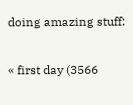doing amazing stuff:

« first day (3566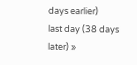days earlier)      last day (38 days later) »